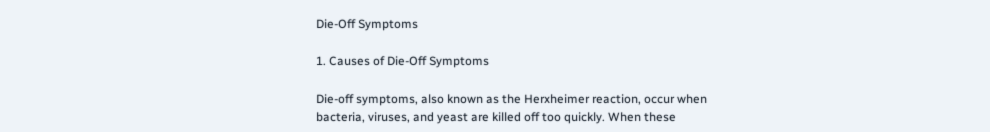Die-Off Symptoms

1. Causes of Die-Off Symptoms

Die-off symptoms, also known as the Herxheimer reaction, occur when bacteria, viruses, and yeast are killed off too quickly. When these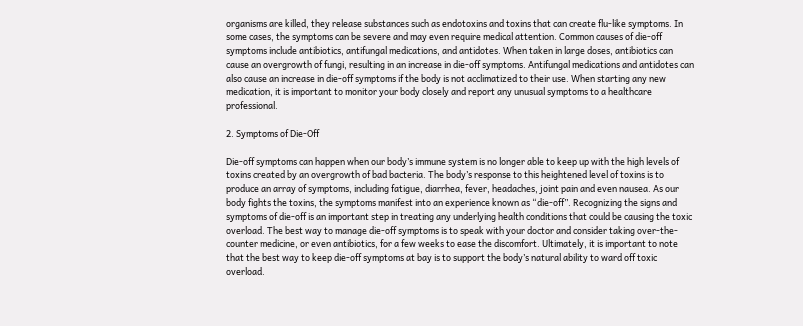organisms are killed, they release substances such as endotoxins and toxins that can create flu-like symptoms. In some cases, the symptoms can be severe and may even require medical attention. Common causes of die-off symptoms include antibiotics, antifungal medications, and antidotes. When taken in large doses, antibiotics can cause an overgrowth of fungi, resulting in an increase in die-off symptoms. Antifungal medications and antidotes can also cause an increase in die-off symptoms if the body is not acclimatized to their use. When starting any new medication, it is important to monitor your body closely and report any unusual symptoms to a healthcare professional.

2. Symptoms of Die-Off

Die-off symptoms can happen when our body’s immune system is no longer able to keep up with the high levels of toxins created by an overgrowth of bad bacteria. The body’s response to this heightened level of toxins is to produce an array of symptoms, including fatigue, diarrhea, fever, headaches, joint pain and even nausea. As our body fights the toxins, the symptoms manifest into an experience known as “die-off”. Recognizing the signs and symptoms of die-off is an important step in treating any underlying health conditions that could be causing the toxic overload. The best way to manage die-off symptoms is to speak with your doctor and consider taking over-the-counter medicine, or even antibiotics, for a few weeks to ease the discomfort. Ultimately, it is important to note that the best way to keep die-off symptoms at bay is to support the body’s natural ability to ward off toxic overload.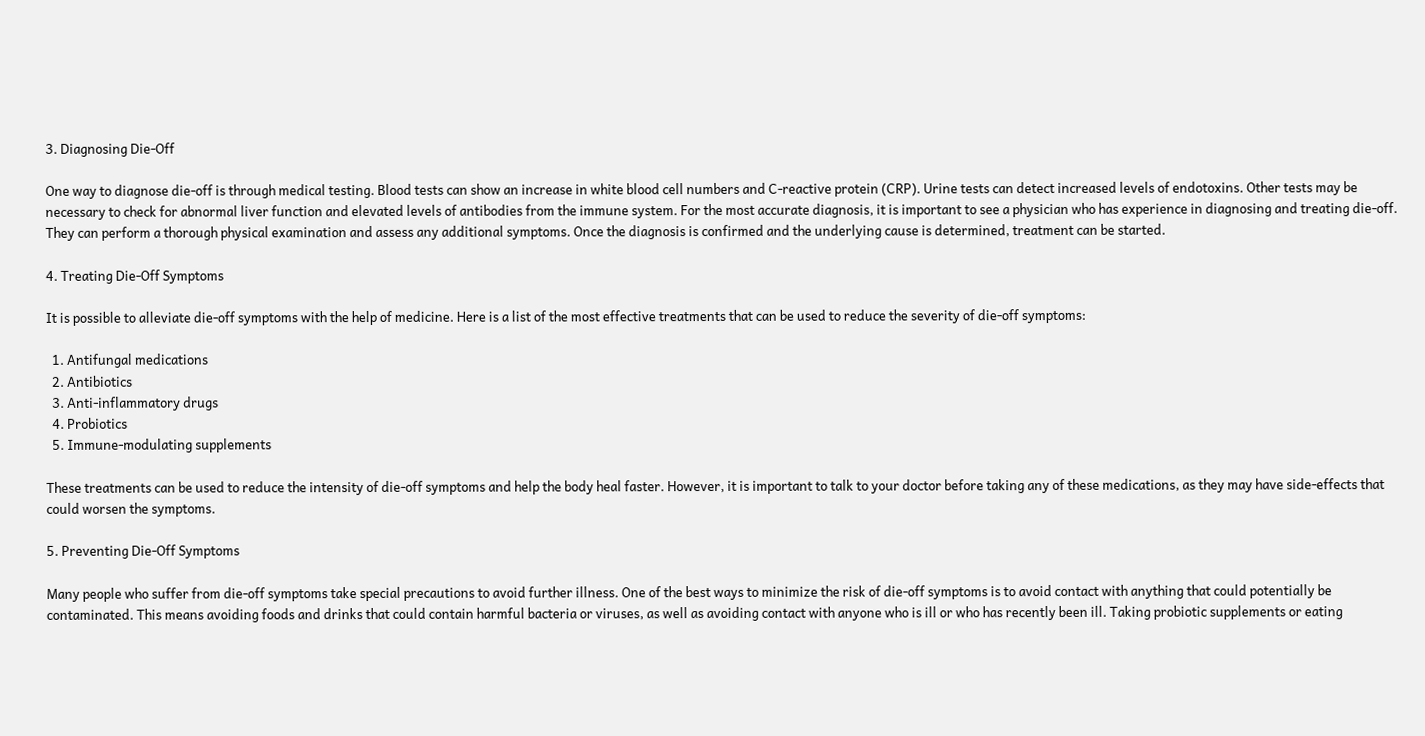3. Diagnosing Die-Off

One way to diagnose die-off is through medical testing. Blood tests can show an increase in white blood cell numbers and C-reactive protein (CRP). Urine tests can detect increased levels of endotoxins. Other tests may be necessary to check for abnormal liver function and elevated levels of antibodies from the immune system. For the most accurate diagnosis, it is important to see a physician who has experience in diagnosing and treating die-off. They can perform a thorough physical examination and assess any additional symptoms. Once the diagnosis is confirmed and the underlying cause is determined, treatment can be started.

4. Treating Die-Off Symptoms

It is possible to alleviate die-off symptoms with the help of medicine. Here is a list of the most effective treatments that can be used to reduce the severity of die-off symptoms:

  1. Antifungal medications
  2. Antibiotics
  3. Anti-inflammatory drugs
  4. Probiotics
  5. Immune-modulating supplements

These treatments can be used to reduce the intensity of die-off symptoms and help the body heal faster. However, it is important to talk to your doctor before taking any of these medications, as they may have side-effects that could worsen the symptoms.

5. Preventing Die-Off Symptoms

Many people who suffer from die-off symptoms take special precautions to avoid further illness. One of the best ways to minimize the risk of die-off symptoms is to avoid contact with anything that could potentially be contaminated. This means avoiding foods and drinks that could contain harmful bacteria or viruses, as well as avoiding contact with anyone who is ill or who has recently been ill. Taking probiotic supplements or eating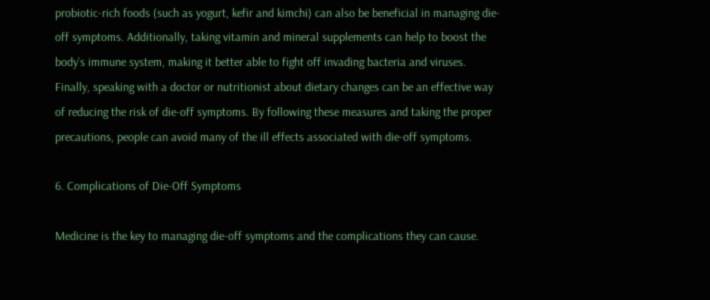probiotic-rich foods (such as yogurt, kefir and kimchi) can also be beneficial in managing die-off symptoms. Additionally, taking vitamin and mineral supplements can help to boost the body’s immune system, making it better able to fight off invading bacteria and viruses. Finally, speaking with a doctor or nutritionist about dietary changes can be an effective way of reducing the risk of die-off symptoms. By following these measures and taking the proper precautions, people can avoid many of the ill effects associated with die-off symptoms.

6. Complications of Die-Off Symptoms

Medicine is the key to managing die-off symptoms and the complications they can cause.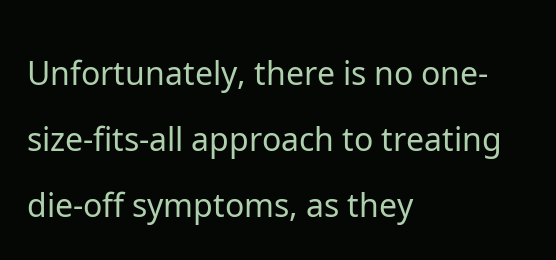Unfortunately, there is no one-size-fits-all approach to treating die-off symptoms, as they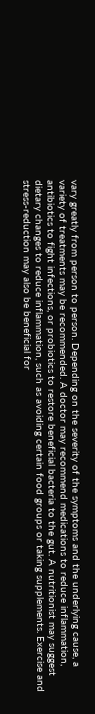vary greatly from person to person. Depending on the severity of the symptoms and the underlying cause, a variety of treatments may be recommended. A doctor may recommend medications to reduce inflammation, antibiotics to fight infections, or probiotics to restore beneficial bacteria to the gut. A nutritionist may suggest dietary changes to reduce inflammation, such as avoiding certain food groups or taking supplements. Exercise and stress-reduction may also be beneficial for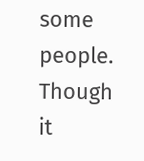some people. Though it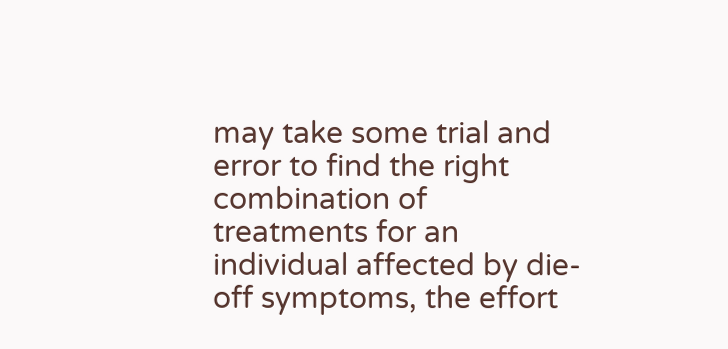may take some trial and error to find the right combination of treatments for an individual affected by die-off symptoms, the effort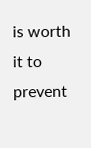is worth it to prevent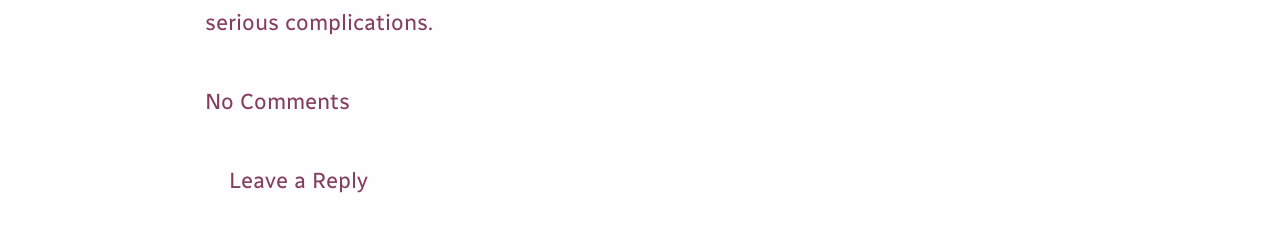serious complications.

No Comments

    Leave a Reply